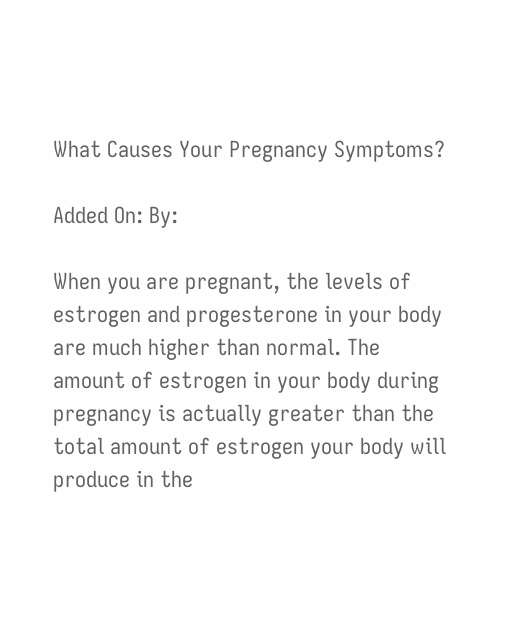What Causes Your Pregnancy Symptoms?

Added On: By:

When you are pregnant, the levels of estrogen and progesterone in your body are much higher than normal. The amount of estrogen in your body during pregnancy is actually greater than the total amount of estrogen your body will produce in the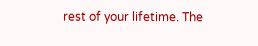rest of your lifetime. The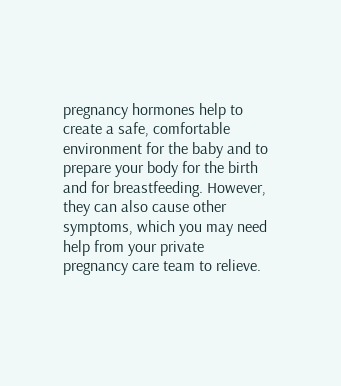pregnancy hormones help to create a safe, comfortable environment for the baby and to prepare your body for the birth and for breastfeeding. However, they can also cause other symptoms, which you may need help from your private pregnancy care team to relieve.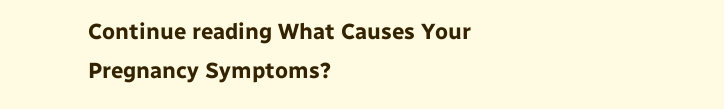Continue reading What Causes Your Pregnancy Symptoms?